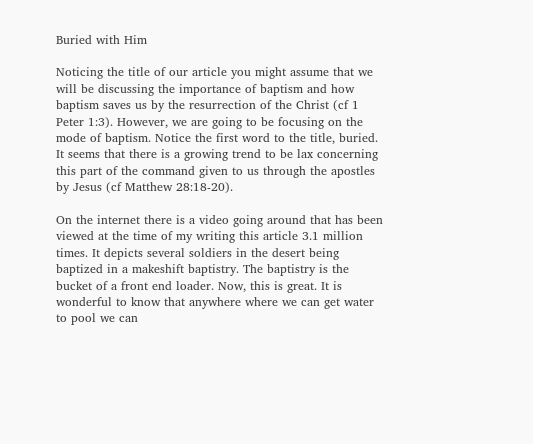Buried with Him

Noticing the title of our article you might assume that we will be discussing the importance of baptism and how baptism saves us by the resurrection of the Christ (cf 1 Peter 1:3). However, we are going to be focusing on the mode of baptism. Notice the first word to the title, buried. It seems that there is a growing trend to be lax concerning this part of the command given to us through the apostles by Jesus (cf Matthew 28:18-20).

On the internet there is a video going around that has been viewed at the time of my writing this article 3.1 million times. It depicts several soldiers in the desert being baptized in a makeshift baptistry. The baptistry is the bucket of a front end loader. Now, this is great. It is wonderful to know that anywhere where we can get water to pool we can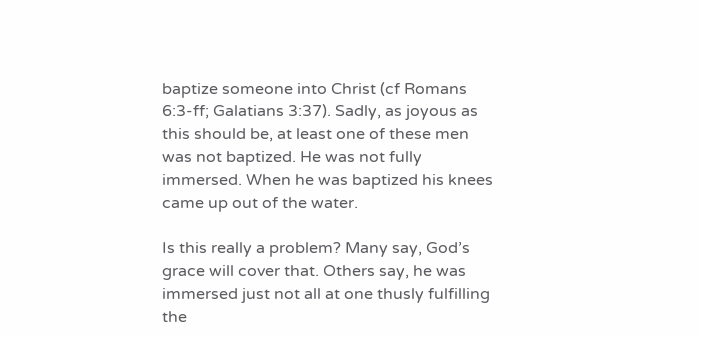baptize someone into Christ (cf Romans 6:3-ff; Galatians 3:37). Sadly, as joyous as this should be, at least one of these men was not baptized. He was not fully immersed. When he was baptized his knees came up out of the water.

Is this really a problem? Many say, God’s grace will cover that. Others say, he was immersed just not all at one thusly fulfilling the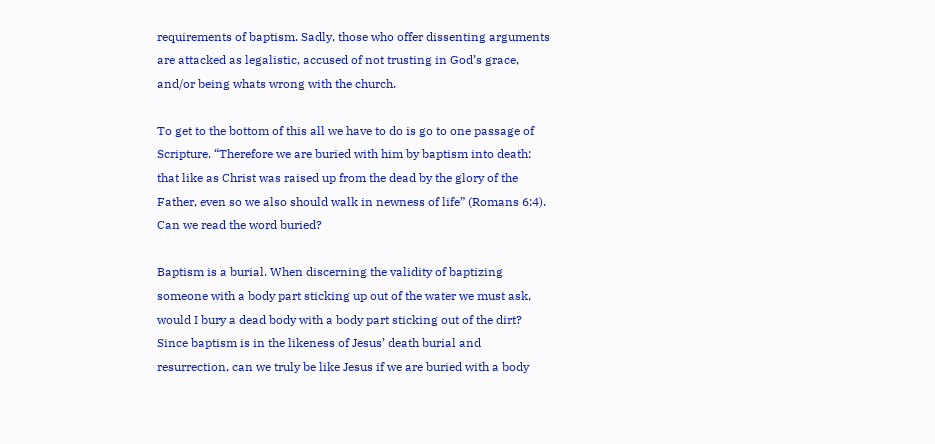requirements of baptism. Sadly, those who offer dissenting arguments are attacked as legalistic, accused of not trusting in God’s grace, and/or being whats wrong with the church.

To get to the bottom of this all we have to do is go to one passage of Scripture. “Therefore we are buried with him by baptism into death: that like as Christ was raised up from the dead by the glory of the Father, even so we also should walk in newness of life” (Romans 6:4). Can we read the word buried?

Baptism is a burial. When discerning the validity of baptizing someone with a body part sticking up out of the water we must ask, would I bury a dead body with a body part sticking out of the dirt? Since baptism is in the likeness of Jesus’ death burial and resurrection, can we truly be like Jesus if we are buried with a body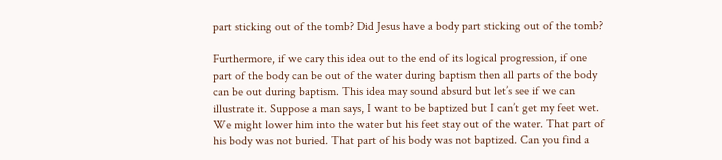part sticking out of the tomb? Did Jesus have a body part sticking out of the tomb?

Furthermore, if we cary this idea out to the end of its logical progression, if one part of the body can be out of the water during baptism then all parts of the body can be out during baptism. This idea may sound absurd but let’s see if we can illustrate it. Suppose a man says, I want to be baptized but I can’t get my feet wet. We might lower him into the water but his feet stay out of the water. That part of his body was not buried. That part of his body was not baptized. Can you find a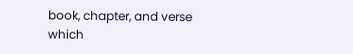book, chapter, and verse which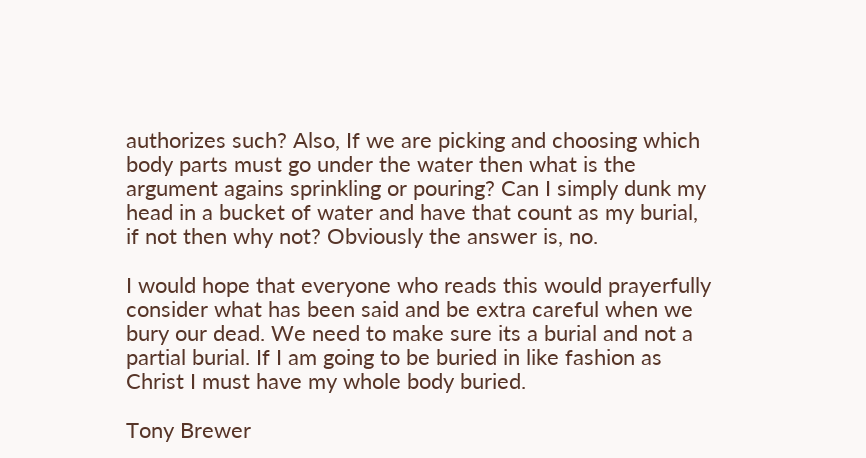authorizes such? Also, If we are picking and choosing which body parts must go under the water then what is the argument agains sprinkling or pouring? Can I simply dunk my head in a bucket of water and have that count as my burial, if not then why not? Obviously the answer is, no.

I would hope that everyone who reads this would prayerfully consider what has been said and be extra careful when we bury our dead. We need to make sure its a burial and not a partial burial. If I am going to be buried in like fashion as Christ I must have my whole body buried.

Tony Brewer